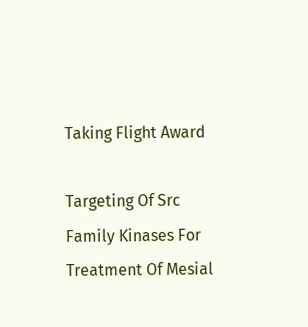Taking Flight Award

Targeting Of Src Family Kinases For Treatment Of Mesial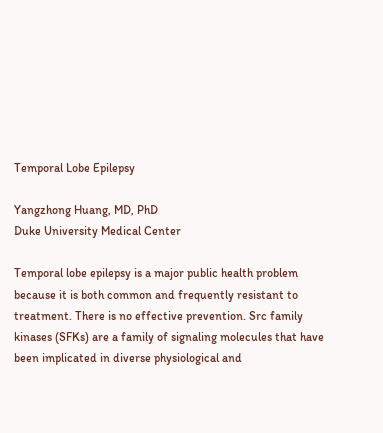Temporal Lobe Epilepsy

Yangzhong Huang, MD, PhD
Duke University Medical Center

Temporal lobe epilepsy is a major public health problem because it is both common and frequently resistant to treatment. There is no effective prevention. Src family kinases (SFKs) are a family of signaling molecules that have been implicated in diverse physiological and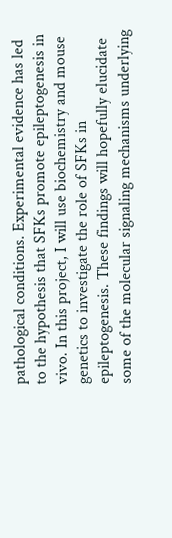pathological conditions. Experimental evidence has led to the hypothesis that SFKs promote epileptogenesis in vivo. In this project, I will use biochemistry and mouse genetics to investigate the role of SFKs in epileptogenesis. These findings will hopefully elucidate some of the molecular signaling mechanisms underlying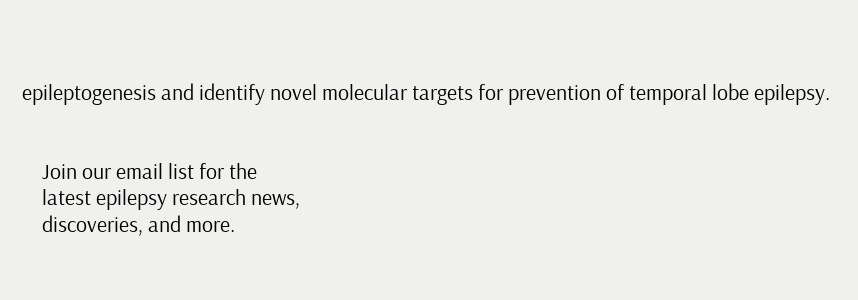epileptogenesis and identify novel molecular targets for prevention of temporal lobe epilepsy.


    Join our email list for the
    latest epilepsy research news,
    discoveries, and more.